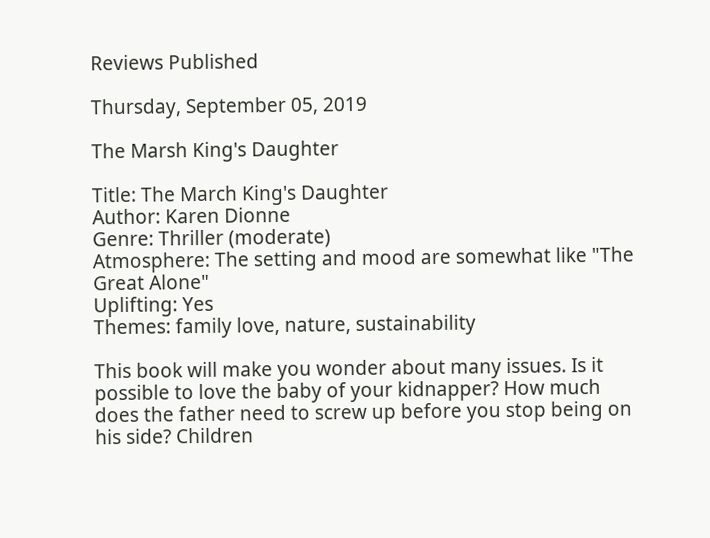Reviews Published

Thursday, September 05, 2019

The Marsh King's Daughter

Title: The March King's Daughter
Author: Karen Dionne
Genre: Thriller (moderate)
Atmosphere: The setting and mood are somewhat like "The Great Alone"
Uplifting: Yes
Themes: family love, nature, sustainability

This book will make you wonder about many issues. Is it possible to love the baby of your kidnapper? How much does the father need to screw up before you stop being on his side? Children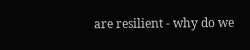are resilient - why do we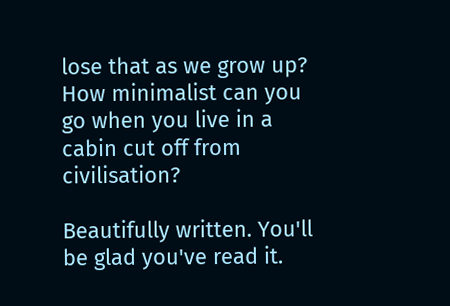lose that as we grow up? How minimalist can you go when you live in a cabin cut off from civilisation?

Beautifully written. You'll be glad you've read it.